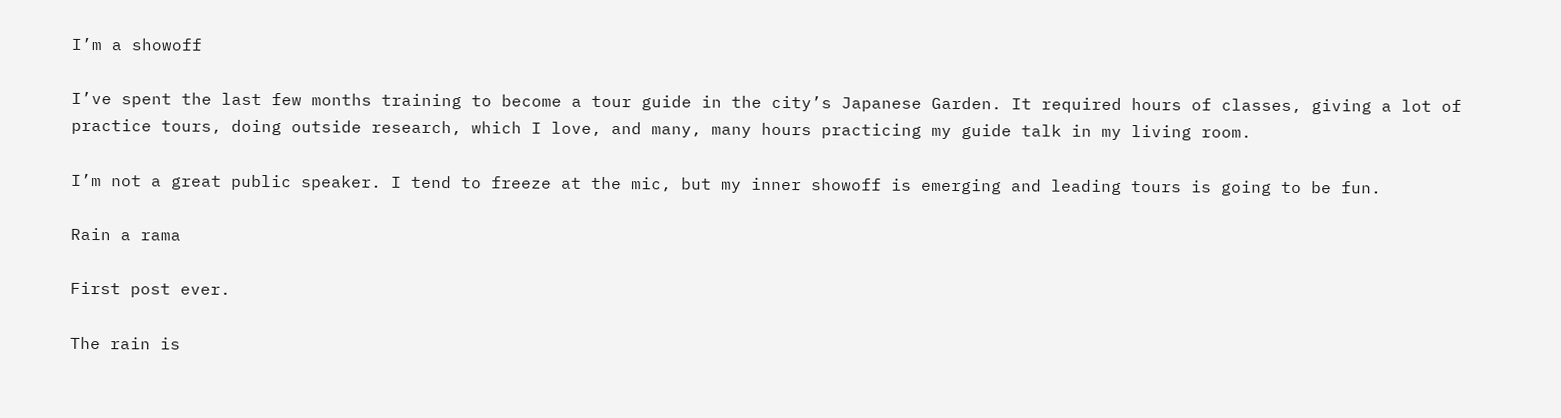I’m a showoff

I’ve spent the last few months training to become a tour guide in the city’s Japanese Garden. It required hours of classes, giving a lot of practice tours, doing outside research, which I love, and many, many hours practicing my guide talk in my living room.

I’m not a great public speaker. I tend to freeze at the mic, but my inner showoff is emerging and leading tours is going to be fun.

Rain a rama

First post ever.

The rain is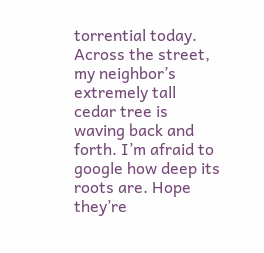torrential today. Across the street, my neighbor’s extremely tall cedar tree is waving back and forth. I’m afraid to google how deep its roots are. Hope they’re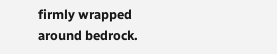firmly wrapped around bedrock.